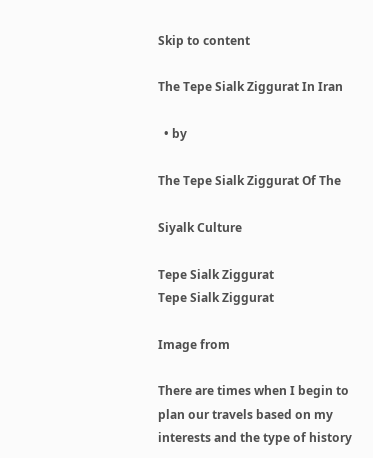Skip to content

The Tepe Sialk Ziggurat In Iran

  • by

The Tepe Sialk Ziggurat Of The

Siyalk Culture

Tepe Sialk Ziggurat
Tepe Sialk Ziggurat

Image from

There are times when I begin to plan our travels based on my interests and the type of history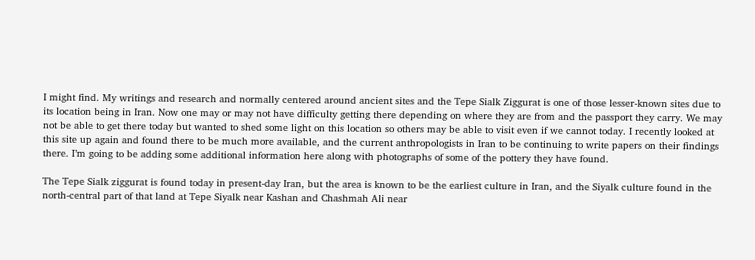I might find. My writings and research and normally centered around ancient sites and the Tepe Sialk Ziggurat is one of those lesser-known sites due to its location being in Iran. Now one may or may not have difficulty getting there depending on where they are from and the passport they carry. We may not be able to get there today but wanted to shed some light on this location so others may be able to visit even if we cannot today. I recently looked at this site up again and found there to be much more available, and the current anthropologists in Iran to be continuing to write papers on their findings there. I’m going to be adding some additional information here along with photographs of some of the pottery they have found.

The Tepe Sialk ziggurat is found today in present-day Iran, but the area is known to be the earliest culture in Iran, and the Siyalk culture found in the north-central part of that land at Tepe Siyalk near Kashan and Chashmah Ali near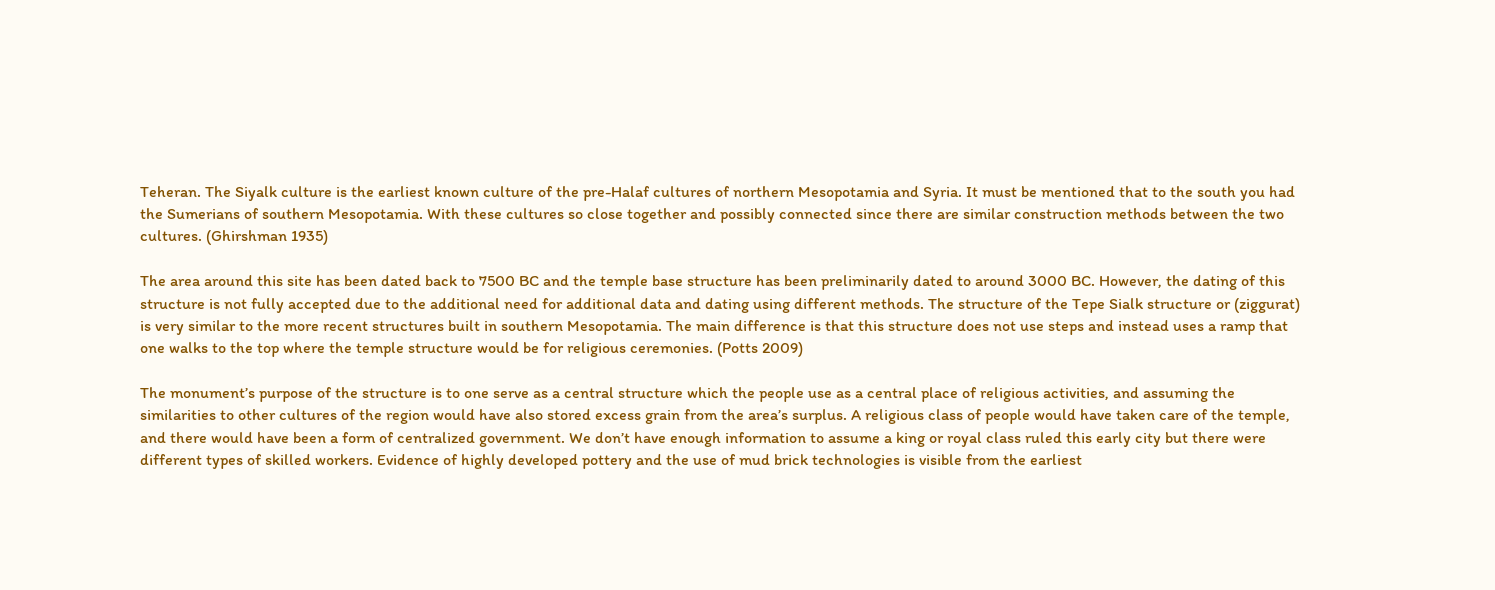Teheran. The Siyalk culture is the earliest known culture of the pre-Halaf cultures of northern Mesopotamia and Syria. It must be mentioned that to the south you had the Sumerians of southern Mesopotamia. With these cultures so close together and possibly connected since there are similar construction methods between the two cultures. (Ghirshman 1935)

The area around this site has been dated back to 7500 BC and the temple base structure has been preliminarily dated to around 3000 BC. However, the dating of this structure is not fully accepted due to the additional need for additional data and dating using different methods. The structure of the Tepe Sialk structure or (ziggurat) is very similar to the more recent structures built in southern Mesopotamia. The main difference is that this structure does not use steps and instead uses a ramp that one walks to the top where the temple structure would be for religious ceremonies. (Potts 2009)

The monument’s purpose of the structure is to one serve as a central structure which the people use as a central place of religious activities, and assuming the similarities to other cultures of the region would have also stored excess grain from the area’s surplus. A religious class of people would have taken care of the temple, and there would have been a form of centralized government. We don’t have enough information to assume a king or royal class ruled this early city but there were different types of skilled workers. Evidence of highly developed pottery and the use of mud brick technologies is visible from the earliest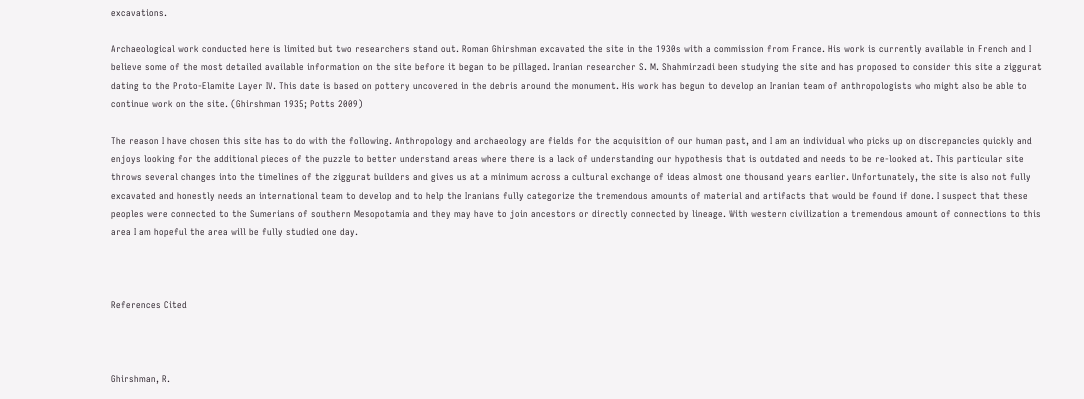excavations.

Archaeological work conducted here is limited but two researchers stand out. Roman Ghirshman excavated the site in the 1930s with a commission from France. His work is currently available in French and I believe some of the most detailed available information on the site before it began to be pillaged. Iranian researcher S. M. Shahmirzadi been studying the site and has proposed to consider this site a ziggurat dating to the Proto-Elamite Layer IV. This date is based on pottery uncovered in the debris around the monument. His work has begun to develop an Iranian team of anthropologists who might also be able to continue work on the site. (Ghirshman 1935; Potts 2009)

The reason I have chosen this site has to do with the following. Anthropology and archaeology are fields for the acquisition of our human past, and I am an individual who picks up on discrepancies quickly and enjoys looking for the additional pieces of the puzzle to better understand areas where there is a lack of understanding our hypothesis that is outdated and needs to be re-looked at. This particular site throws several changes into the timelines of the ziggurat builders and gives us at a minimum across a cultural exchange of ideas almost one thousand years earlier. Unfortunately, the site is also not fully excavated and honestly needs an international team to develop and to help the Iranians fully categorize the tremendous amounts of material and artifacts that would be found if done. I suspect that these peoples were connected to the Sumerians of southern Mesopotamia and they may have to join ancestors or directly connected by lineage. With western civilization a tremendous amount of connections to this area I am hopeful the area will be fully studied one day.



References Cited



Ghirshman, R.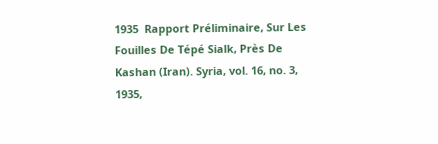1935  Rapport Préliminaire, Sur Les Fouilles De Tépé Sialk, Près De Kashan (Iran). Syria, vol. 16, no. 3, 1935,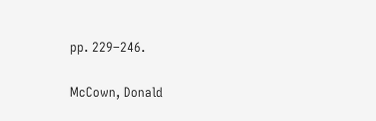pp. 229–246.

McCown, Donald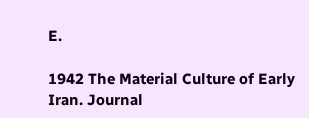E.

1942 The Material Culture of Early Iran. Journal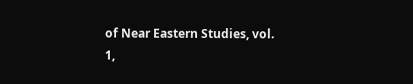of Near Eastern Studies, vol. 1,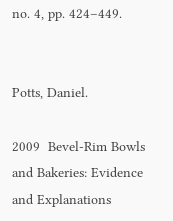no. 4, pp. 424–449.


Potts, Daniel.

2009  Bevel-Rim Bowls and Bakeries: Evidence and Explanations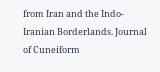from Iran and the Indo-Iranian Borderlands. Journal of Cuneiform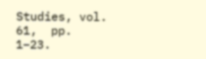Studies, vol. 61,  pp. 1–23.